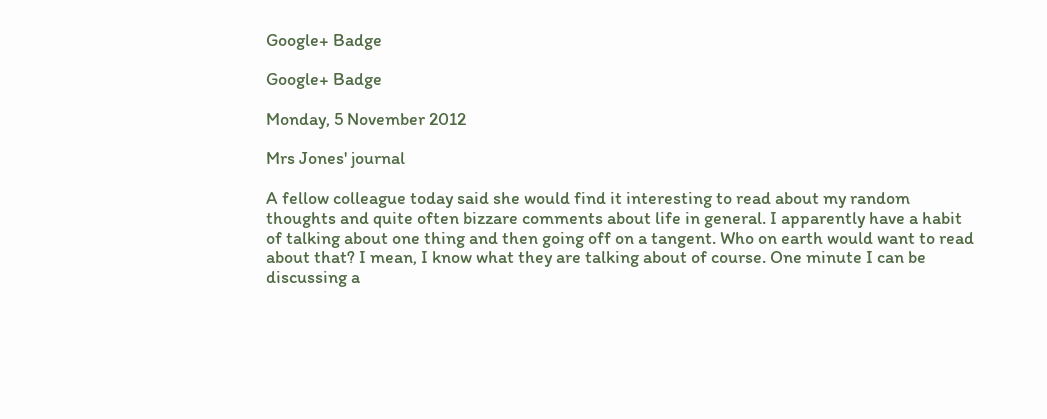Google+ Badge

Google+ Badge

Monday, 5 November 2012

Mrs Jones' journal

A fellow colleague today said she would find it interesting to read about my random thoughts and quite often bizzare comments about life in general. I apparently have a habit of talking about one thing and then going off on a tangent. Who on earth would want to read about that? I mean, I know what they are talking about of course. One minute I can be discussing a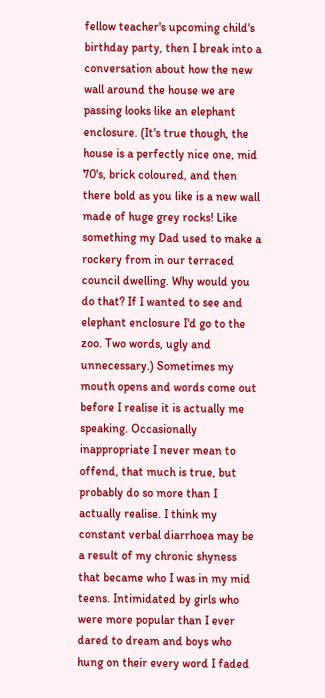fellow teacher's upcoming child's birthday party, then I break into a conversation about how the new wall around the house we are passing looks like an elephant enclosure. (It's true though, the house is a perfectly nice one, mid 70's, brick coloured, and then there bold as you like is a new wall made of huge grey rocks! Like something my Dad used to make a rockery from in our terraced council dwelling. Why would you do that? If I wanted to see and elephant enclosure I'd go to the zoo. Two words, ugly and unnecessary.) Sometimes my mouth opens and words come out before I realise it is actually me speaking. Occasionally inappropriate I never mean to offend, that much is true, but probably do so more than I actually realise. I think my constant verbal diarrhoea may be a result of my chronic shyness that became who I was in my mid teens. Intimidated by girls who were more popular than I ever dared to dream and boys who hung on their every word I faded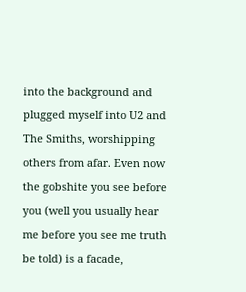into the background and plugged myself into U2 and The Smiths, worshipping others from afar. Even now the gobshite you see before you (well you usually hear me before you see me truth be told) is a facade,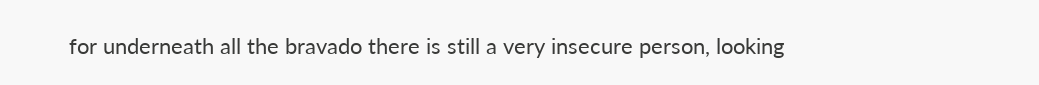for underneath all the bravado there is still a very insecure person, looking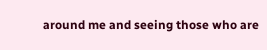around me and seeing those who are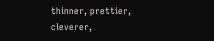thinner, prettier, cleverer,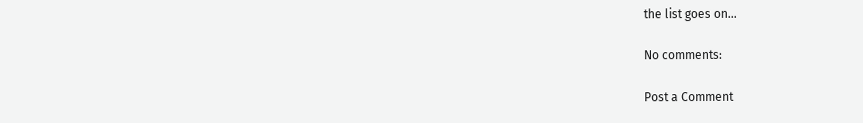the list goes on...

No comments:

Post a Comment